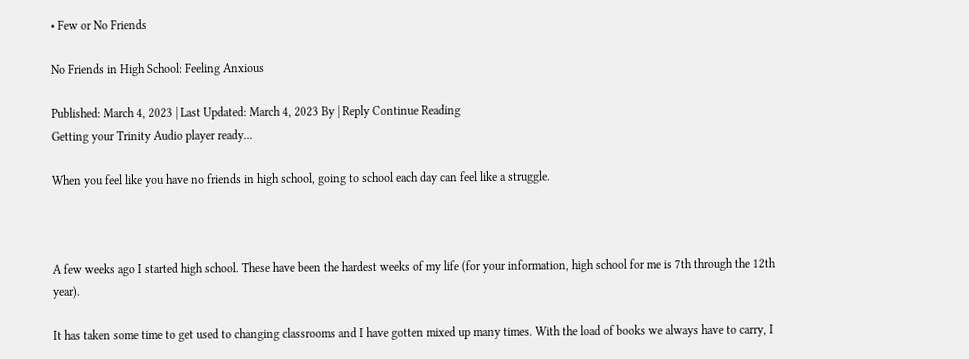• Few or No Friends

No Friends in High School: Feeling Anxious

Published: March 4, 2023 | Last Updated: March 4, 2023 By | Reply Continue Reading
Getting your Trinity Audio player ready...

When you feel like you have no friends in high school, going to school each day can feel like a struggle.



A few weeks ago I started high school. These have been the hardest weeks of my life (for your information, high school for me is 7th through the 12th year).

It has taken some time to get used to changing classrooms and I have gotten mixed up many times. With the load of books we always have to carry, I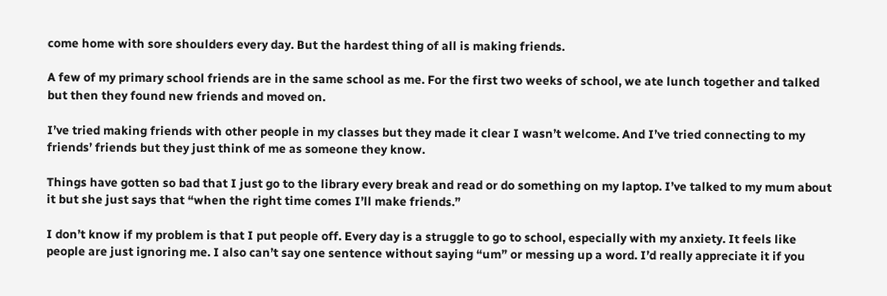come home with sore shoulders every day. But the hardest thing of all is making friends.

A few of my primary school friends are in the same school as me. For the first two weeks of school, we ate lunch together and talked but then they found new friends and moved on.

I’ve tried making friends with other people in my classes but they made it clear I wasn’t welcome. And I’ve tried connecting to my friends’ friends but they just think of me as someone they know.

Things have gotten so bad that I just go to the library every break and read or do something on my laptop. I’ve talked to my mum about it but she just says that “when the right time comes I’ll make friends.”

I don’t know if my problem is that I put people off. Every day is a struggle to go to school, especially with my anxiety. It feels like people are just ignoring me. I also can’t say one sentence without saying “um” or messing up a word. I’d really appreciate it if you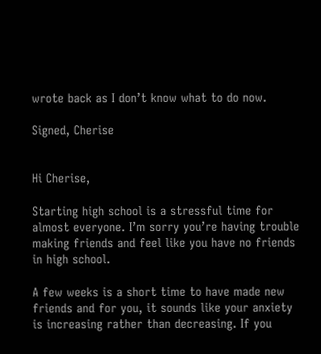wrote back as I don’t know what to do now.

Signed, Cherise


Hi Cherise,

Starting high school is a stressful time for almost everyone. I’m sorry you’re having trouble making friends and feel like you have no friends in high school.

A few weeks is a short time to have made new friends and for you, it sounds like your anxiety is increasing rather than decreasing. If you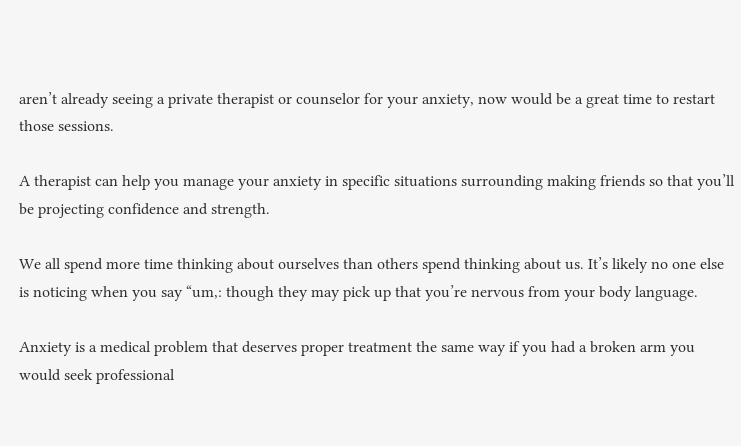aren’t already seeing a private therapist or counselor for your anxiety, now would be a great time to restart those sessions.

A therapist can help you manage your anxiety in specific situations surrounding making friends so that you’ll be projecting confidence and strength.

We all spend more time thinking about ourselves than others spend thinking about us. It’s likely no one else is noticing when you say “um,: though they may pick up that you’re nervous from your body language.

Anxiety is a medical problem that deserves proper treatment the same way if you had a broken arm you would seek professional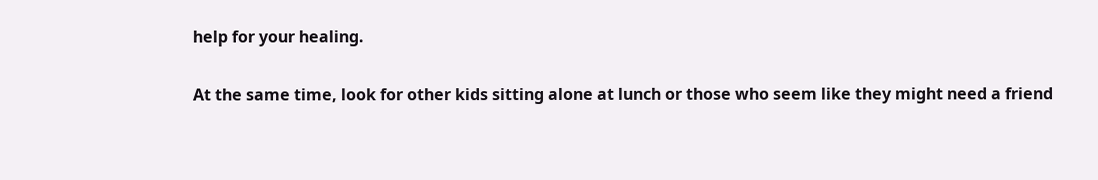help for your healing.

At the same time, look for other kids sitting alone at lunch or those who seem like they might need a friend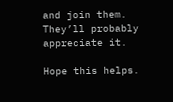and join them. They’ll probably appreciate it.

Hope this helps.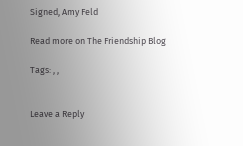Signed, Amy Feld

Read more on The Friendship Blog

Tags: , ,


Leave a Reply